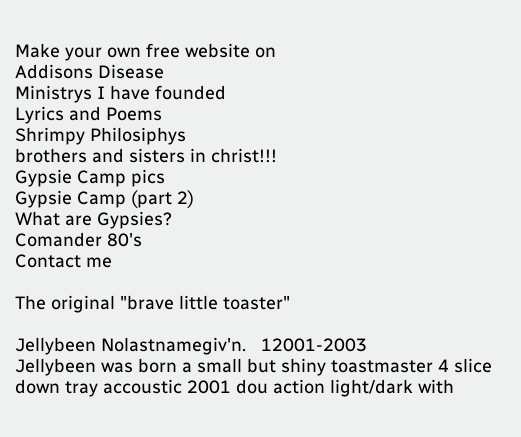Make your own free website on
Addisons Disease
Ministrys I have founded
Lyrics and Poems
Shrimpy Philosiphys
brothers and sisters in christ!!!
Gypsie Camp pics
Gypsie Camp (part 2)
What are Gypsies?
Comander 80's
Contact me

The original "brave little toaster"

Jellybeen Nolastnamegiv'n.   12001-2003
Jellybeen was born a small but shiny toastmaster 4 slice down tray accoustic 2001 dou action light/dark with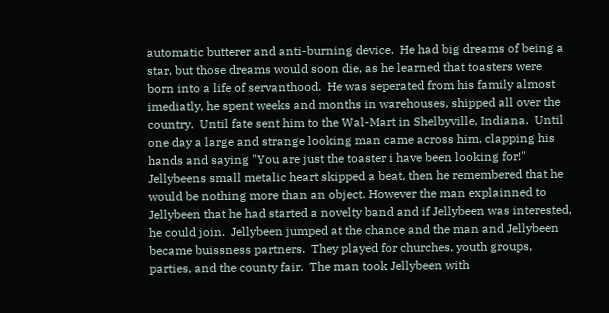automatic butterer and anti-burning device.  He had big dreams of being a star, but those dreams would soon die, as he learned that toasters were born into a life of servanthood.  He was seperated from his family almost imediatly, he spent weeks and months in warehouses, shipped all over the country.  Until fate sent him to the Wal-Mart in Shelbyville, Indiana.  Until one day a large and strange looking man came across him, clapping his hands and saying "You are just the toaster i have been looking for!"  Jellybeens small metalic heart skipped a beat, then he remembered that he would be nothing more than an object. However the man explainned to Jellybeen that he had started a novelty band and if Jellybeen was interested, he could join.  Jellybeen jumped at the chance and the man and Jellybeen became buissness partners.  They played for churches, youth groups, parties, and the county fair.  The man took Jellybeen with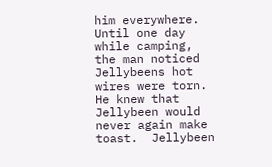him everywhere.  Until one day while camping, the man noticed Jellybeens hot wires were torn.  He knew that Jellybeen would never again make toast.  Jellybeen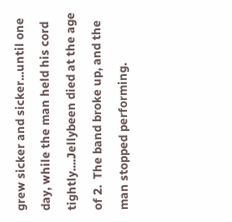grew sicker and sicker...until one day, while the man held his cord tightly....Jellybeen died at the age of 2.  The band broke up, and the man stopped performing.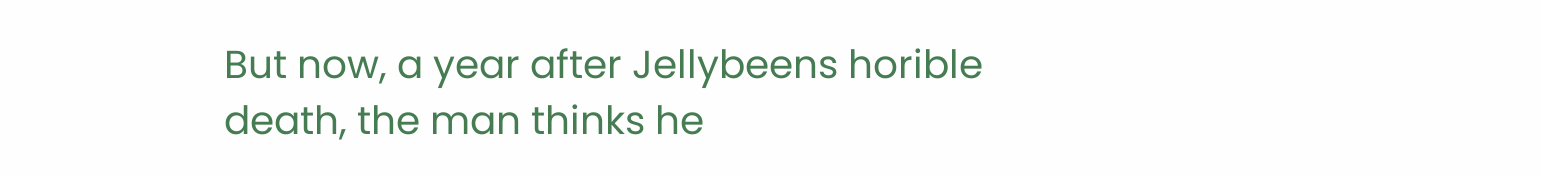But now, a year after Jellybeens horible death, the man thinks he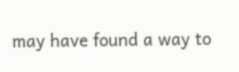may have found a way to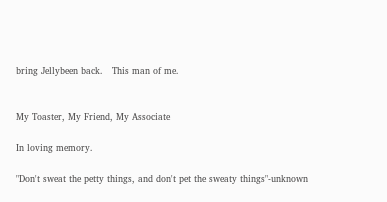bring Jellybeen back.   This man of me.


My Toaster, My Friend, My Associate

In loving memory.

"Don't sweat the petty things, and don't pet the sweaty things"-unknown